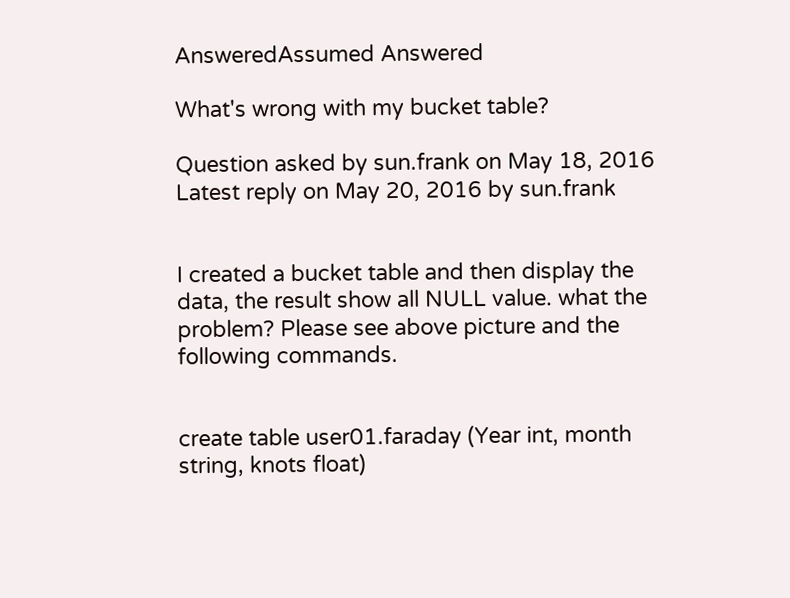AnsweredAssumed Answered

What's wrong with my bucket table?

Question asked by sun.frank on May 18, 2016
Latest reply on May 20, 2016 by sun.frank


I created a bucket table and then display the data, the result show all NULL value. what the problem? Please see above picture and the following commands.


create table user01.faraday (Year int, month string, knots float)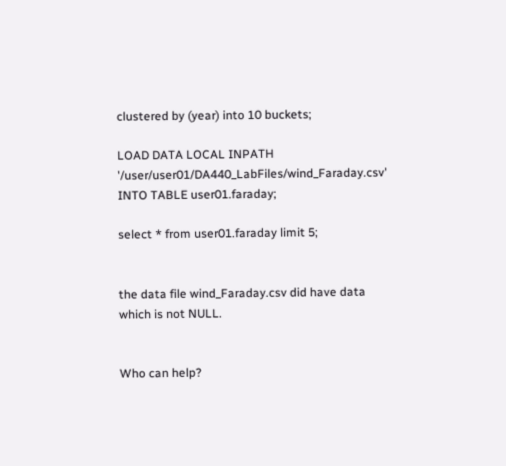clustered by (year) into 10 buckets;

LOAD DATA LOCAL INPATH '/user/user01/DA440_LabFiles/wind_Faraday.csv' INTO TABLE user01.faraday;

select * from user01.faraday limit 5;


the data file wind_Faraday.csv did have data which is not NULL.


Who can help?